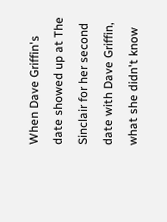When Dave Griffin's date showed up at The Sinclair for her second date with Dave Griffin, what she didn't know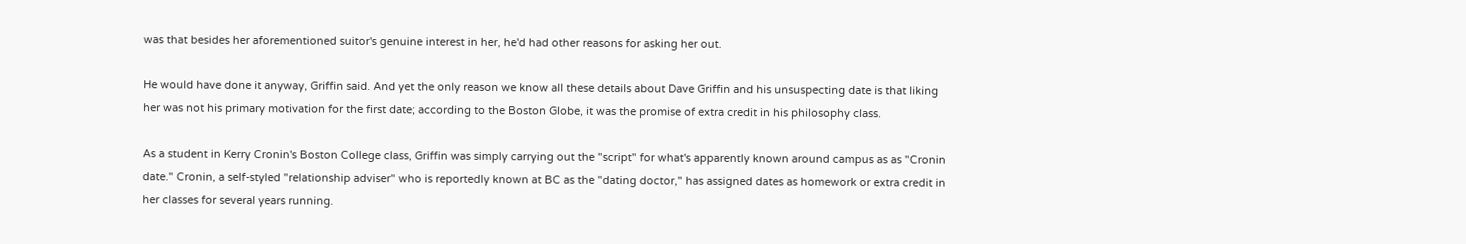was that besides her aforementioned suitor's genuine interest in her, he'd had other reasons for asking her out.

He would have done it anyway, Griffin said. And yet the only reason we know all these details about Dave Griffin and his unsuspecting date is that liking her was not his primary motivation for the first date; according to the Boston Globe, it was the promise of extra credit in his philosophy class.

As a student in Kerry Cronin's Boston College class, Griffin was simply carrying out the "script" for what's apparently known around campus as as "Cronin date." Cronin, a self-styled "relationship adviser" who is reportedly known at BC as the "dating doctor," has assigned dates as homework or extra credit in her classes for several years running.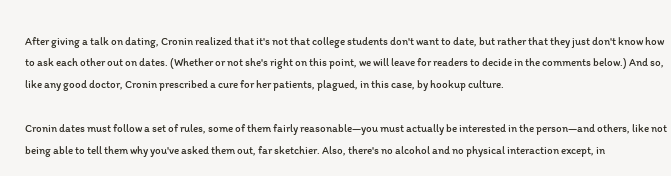After giving a talk on dating, Cronin realized that it's not that college students don't want to date, but rather that they just don't know how to ask each other out on dates. (Whether or not she's right on this point, we will leave for readers to decide in the comments below.) And so, like any good doctor, Cronin prescribed a cure for her patients, plagued, in this case, by hookup culture.

Cronin dates must follow a set of rules, some of them fairly reasonable—you must actually be interested in the person—and others, like not being able to tell them why you've asked them out, far sketchier. Also, there's no alcohol and no physical interaction except, in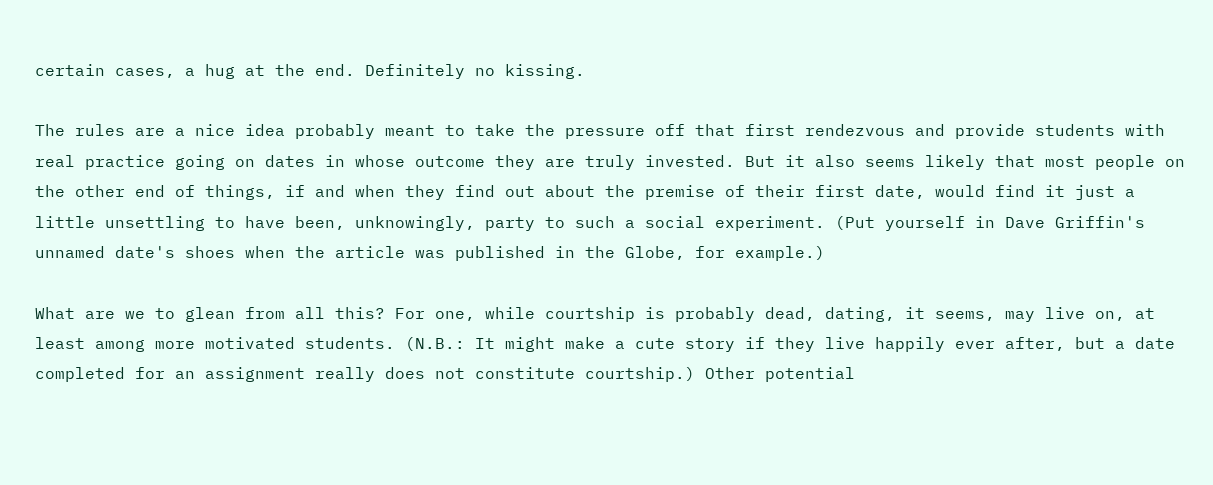certain cases, a hug at the end. Definitely no kissing.

The rules are a nice idea probably meant to take the pressure off that first rendezvous and provide students with real practice going on dates in whose outcome they are truly invested. But it also seems likely that most people on the other end of things, if and when they find out about the premise of their first date, would find it just a little unsettling to have been, unknowingly, party to such a social experiment. (Put yourself in Dave Griffin's unnamed date's shoes when the article was published in the Globe, for example.)

What are we to glean from all this? For one, while courtship is probably dead, dating, it seems, may live on, at least among more motivated students. (N.B.: It might make a cute story if they live happily ever after, but a date completed for an assignment really does not constitute courtship.) Other potential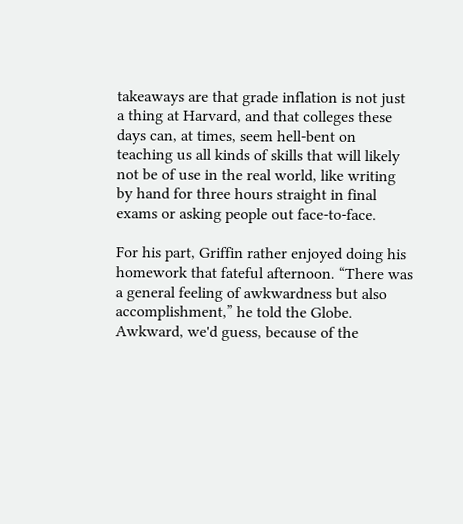takeaways are that grade inflation is not just a thing at Harvard, and that colleges these days can, at times, seem hell-bent on teaching us all kinds of skills that will likely not be of use in the real world, like writing by hand for three hours straight in final exams or asking people out face-to-face.

For his part, Griffin rather enjoyed doing his homework that fateful afternoon. “There was a general feeling of awkwardness but also accomplishment,” he told the Globe. Awkward, we'd guess, because of the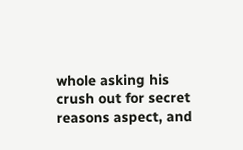whole asking his crush out for secret reasons aspect, and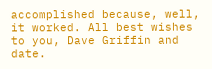accomplished because, well, it worked. All best wishes to you, Dave Griffin and date.